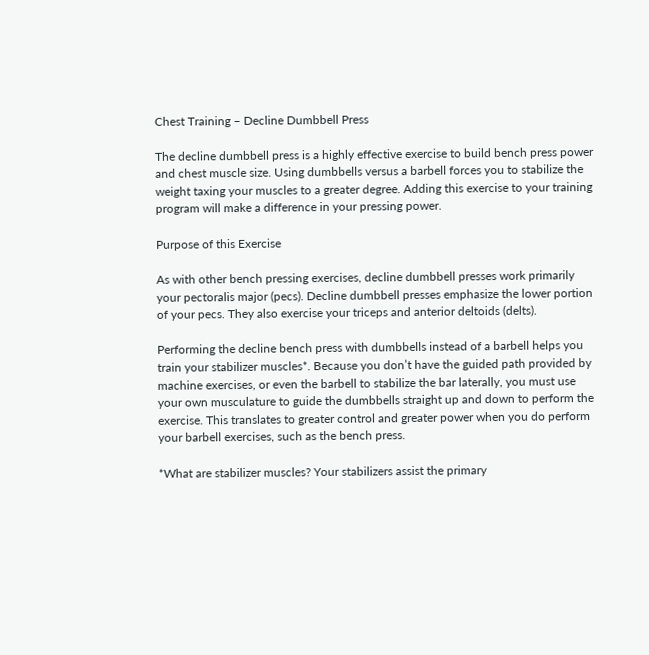Chest Training – Decline Dumbbell Press

The decline dumbbell press is a highly effective exercise to build bench press power and chest muscle size. Using dumbbells versus a barbell forces you to stabilize the weight taxing your muscles to a greater degree. Adding this exercise to your training program will make a difference in your pressing power.

Purpose of this Exercise

As with other bench pressing exercises, decline dumbbell presses work primarily your pectoralis major (pecs). Decline dumbbell presses emphasize the lower portion of your pecs. They also exercise your triceps and anterior deltoids (delts).

Performing the decline bench press with dumbbells instead of a barbell helps you train your stabilizer muscles*. Because you don’t have the guided path provided by machine exercises, or even the barbell to stabilize the bar laterally, you must use your own musculature to guide the dumbbells straight up and down to perform the exercise. This translates to greater control and greater power when you do perform your barbell exercises, such as the bench press.

*What are stabilizer muscles? Your stabilizers assist the primary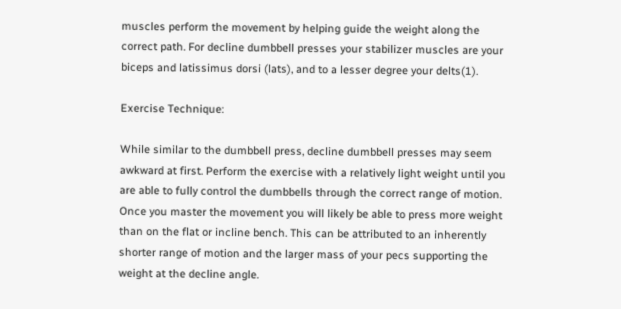muscles perform the movement by helping guide the weight along the correct path. For decline dumbbell presses your stabilizer muscles are your biceps and latissimus dorsi (lats), and to a lesser degree your delts(1).

Exercise Technique:

While similar to the dumbbell press, decline dumbbell presses may seem awkward at first. Perform the exercise with a relatively light weight until you are able to fully control the dumbbells through the correct range of motion. Once you master the movement you will likely be able to press more weight than on the flat or incline bench. This can be attributed to an inherently shorter range of motion and the larger mass of your pecs supporting the weight at the decline angle.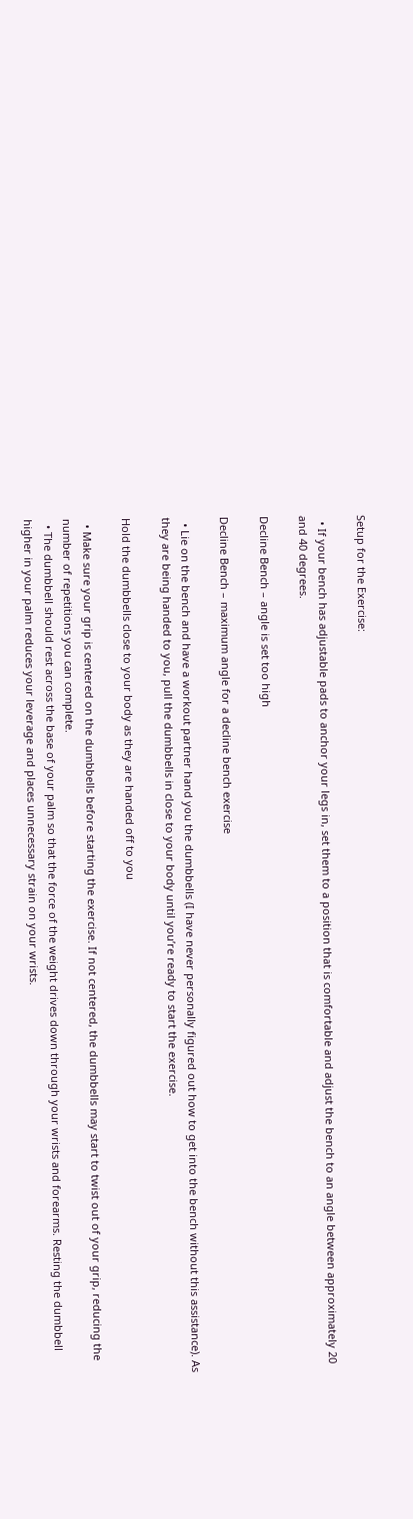Setup for the Exercise:

  • If your bench has adjustable pads to anchor your legs in, set them to a position that is comfortable and adjust the bench to an angle between approximately 20 and 40 degrees.

Decline Bench – angle is set too high

Decline Bench – maximum angle for a decline bench exercise

  • Lie on the bench and have a workout partner hand you the dumbbells (I have never personally figured out how to get into the bench without this assistance). As they are being handed to you, pull the dumbbells in close to your body until you’re ready to start the exercise.

Hold the dumbbells close to your body as they are handed off to you

  • Make sure your grip is centered on the dumbbells before starting the exercise. If not centered, the dumbbells may start to twist out of your grip, reducing the number of repetitions you can complete.
  • The dumbbell should rest across the base of your palm so that the force of the weight drives down through your wrists and forearms. Resting the dumbbell higher in your palm reduces your leverage and places unnecessary strain on your wrists.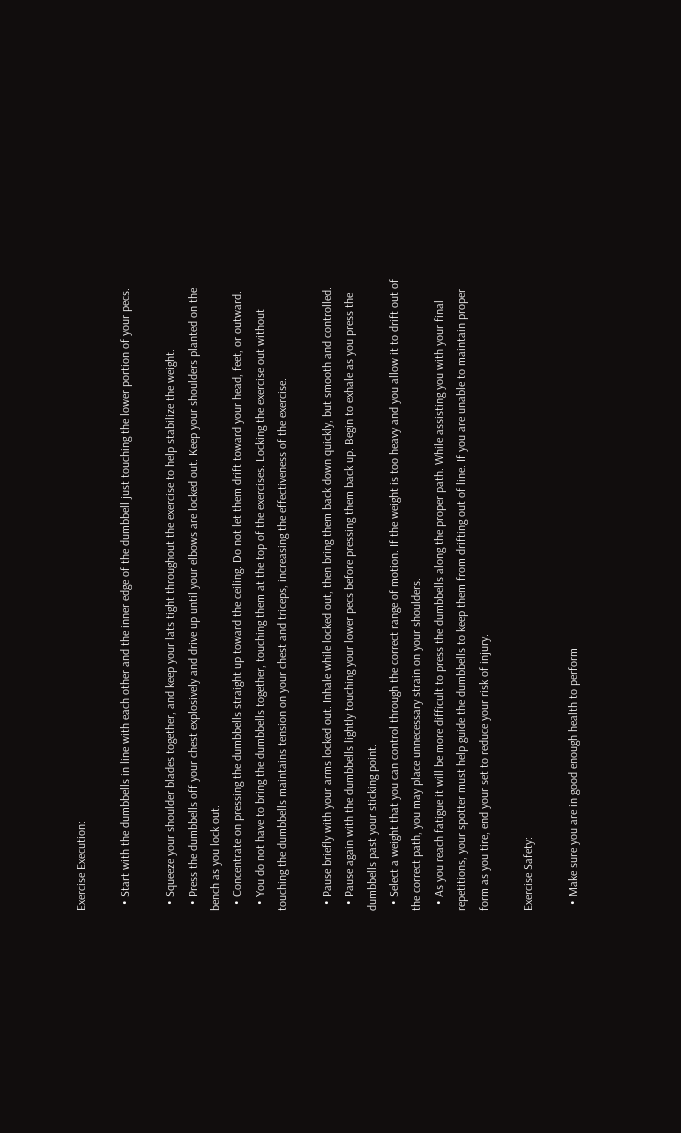Exercise Execution:

  • Start with the dumbbells in line with each other and the inner edge of the dumbbell just touching the lower portion of your pecs.

  • Squeeze your shoulder blades together, and keep your lats tight throughout the exercise to help stabilize the weight.
  • Press the dumbbells off your chest explosively and drive up until your elbows are locked out. Keep your shoulders planted on the bench as you lock out.
  • Concentrate on pressing the dumbbells straight up toward the ceiling. Do not let them drift toward your head, feet, or outward.
  • You do not have to bring the dumbbells together, touching them at the top of the exercises. Locking the exercise out without touching the dumbbells maintains tension on your chest and triceps, increasing the effectiveness of the exercise.

  • Pause briefly with your arms locked out. Inhale while locked out, then bring them back down quickly, but smooth and controlled.
  • Pause again with the dumbbells lightly touching your lower pecs before pressing them back up. Begin to exhale as you press the dumbbells past your sticking point.
  • Select a weight that you can control through the correct range of motion. If the weight is too heavy and you allow it to drift out of the correct path, you may place unnecessary strain on your shoulders.
  • As you reach fatigue it will be more difficult to press the dumbbells along the proper path. While assisting you with your final repetitions, your spotter must help guide the dumbbells to keep them from drifting out of line. If you are unable to maintain proper form as you tire, end your set to reduce your risk of injury.

Exercise Safety:

  • Make sure you are in good enough health to perform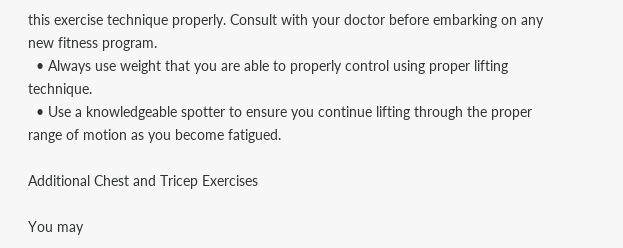this exercise technique properly. Consult with your doctor before embarking on any new fitness program.
  • Always use weight that you are able to properly control using proper lifting technique.
  • Use a knowledgeable spotter to ensure you continue lifting through the proper range of motion as you become fatigued.

Additional Chest and Tricep Exercises

You may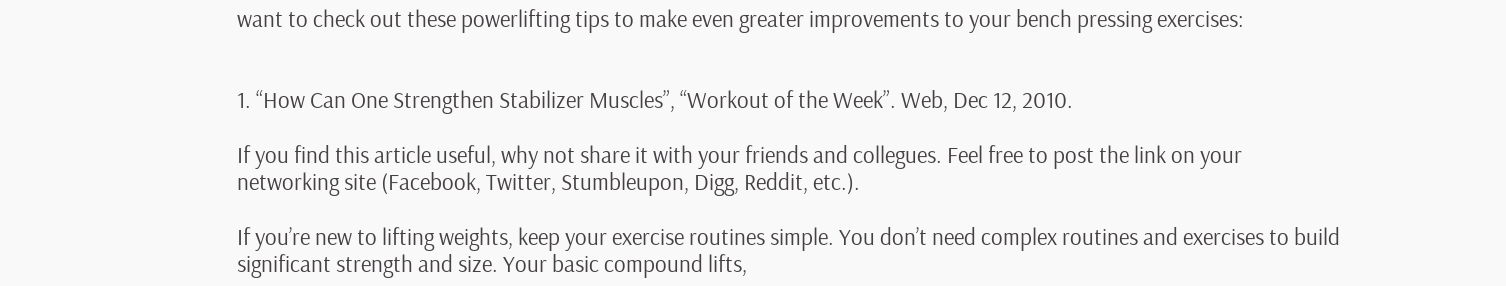want to check out these powerlifting tips to make even greater improvements to your bench pressing exercises:


1. “How Can One Strengthen Stabilizer Muscles”, “Workout of the Week”. Web, Dec 12, 2010.

If you find this article useful, why not share it with your friends and collegues. Feel free to post the link on your networking site (Facebook, Twitter, Stumbleupon, Digg, Reddit, etc.).

If you’re new to lifting weights, keep your exercise routines simple. You don’t need complex routines and exercises to build significant strength and size. Your basic compound lifts,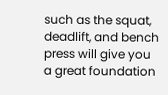such as the squat, deadlift, and bench press will give you a great foundation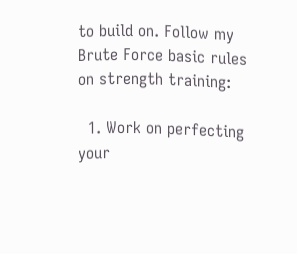to build on. Follow my Brute Force basic rules on strength training:

  1. Work on perfecting your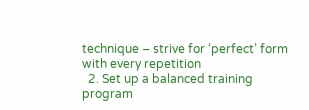technique – strive for ‘perfect’ form with every repetition
  2. Set up a balanced training program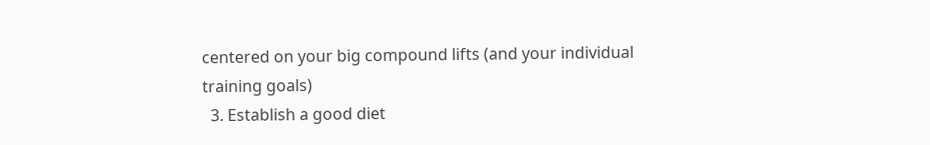centered on your big compound lifts (and your individual training goals)
  3. Establish a good diet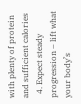with plenty of protein and sufficient calories
  4. Expect steady progression – lift what your body’s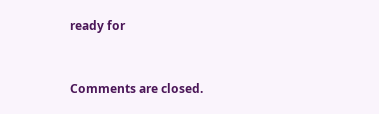ready for


Comments are closed.